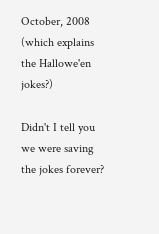October, 2008 (which explains the Hallowe'en jokes?)

Didn't I tell you we were saving the jokes forever?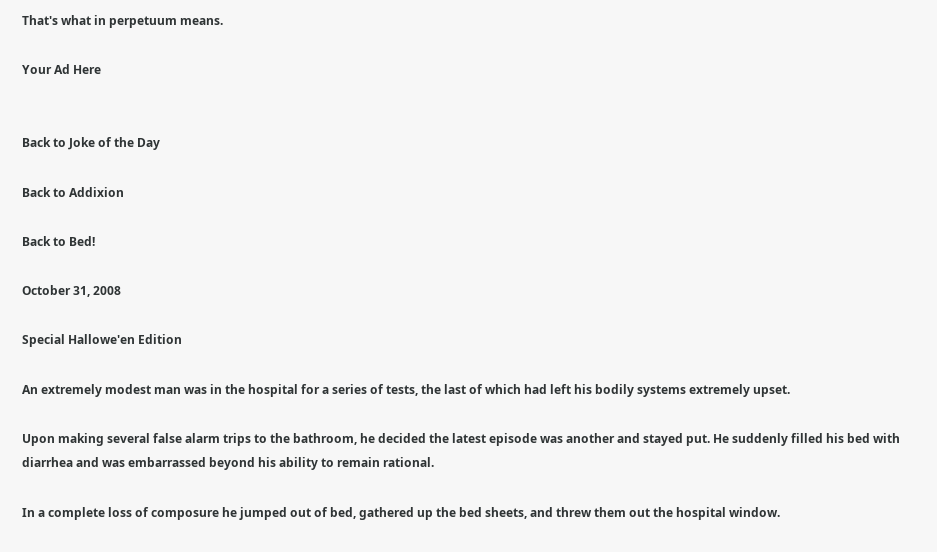That's what in perpetuum means.

Your Ad Here


Back to Joke of the Day

Back to Addixion

Back to Bed!

October 31, 2008

Special Hallowe'en Edition

An extremely modest man was in the hospital for a series of tests, the last of which had left his bodily systems extremely upset.

Upon making several false alarm trips to the bathroom, he decided the latest episode was another and stayed put. He suddenly filled his bed with diarrhea and was embarrassed beyond his ability to remain rational.

In a complete loss of composure he jumped out of bed, gathered up the bed sheets, and threw them out the hospital window.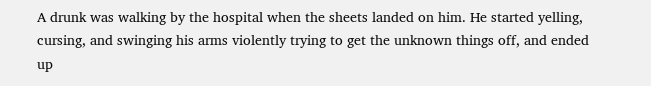A drunk was walking by the hospital when the sheets landed on him. He started yelling, cursing, and swinging his arms violently trying to get the unknown things off, and ended up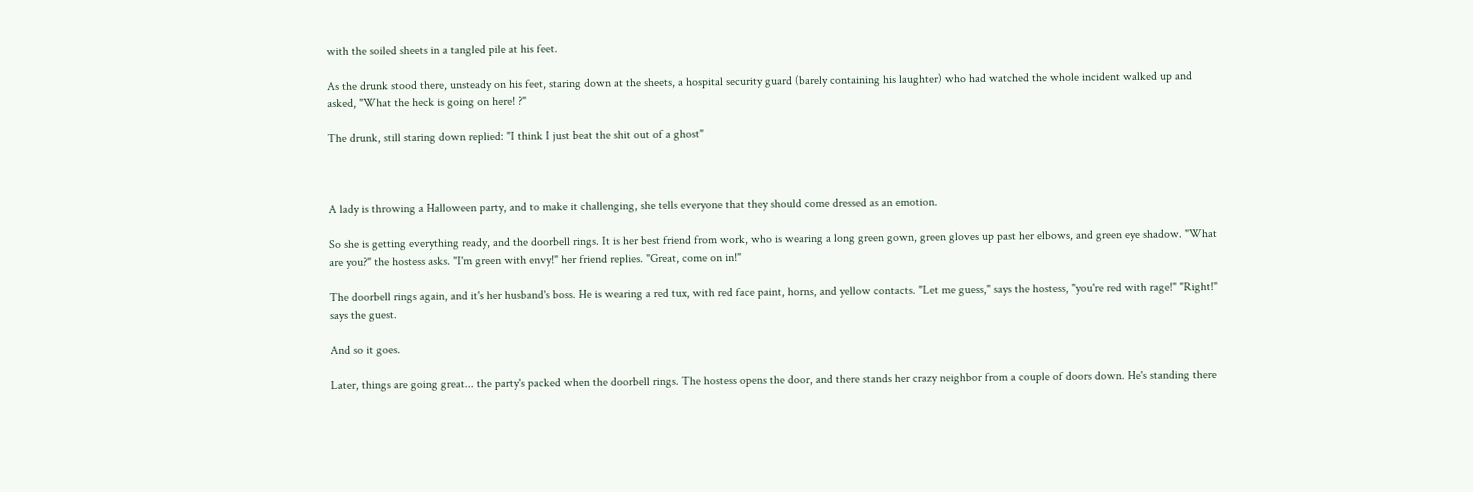with the soiled sheets in a tangled pile at his feet.

As the drunk stood there, unsteady on his feet, staring down at the sheets, a hospital security guard (barely containing his laughter) who had watched the whole incident walked up and asked, "What the heck is going on here! ?"

The drunk, still staring down replied: "I think I just beat the shit out of a ghost"



A lady is throwing a Halloween party, and to make it challenging, she tells everyone that they should come dressed as an emotion.

So she is getting everything ready, and the doorbell rings. It is her best friend from work, who is wearing a long green gown, green gloves up past her elbows, and green eye shadow. "What are you?" the hostess asks. "I'm green with envy!" her friend replies. "Great, come on in!"

The doorbell rings again, and it's her husband's boss. He is wearing a red tux, with red face paint, horns, and yellow contacts. "Let me guess," says the hostess, "you're red with rage!" "Right!" says the guest.

And so it goes.

Later, things are going great... the party's packed when the doorbell rings. The hostess opens the door, and there stands her crazy neighbor from a couple of doors down. He's standing there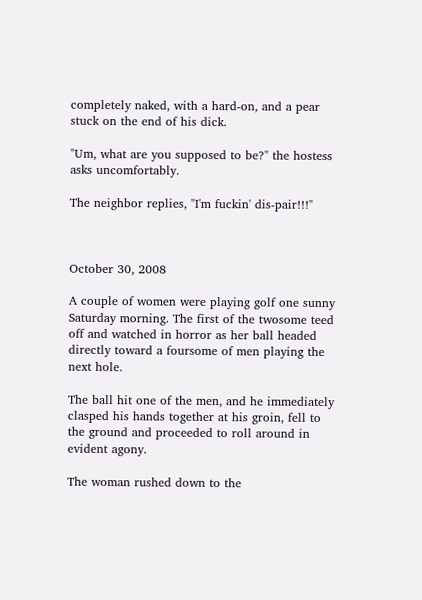completely naked, with a hard-on, and a pear stuck on the end of his dick.

"Um, what are you supposed to be?" the hostess asks uncomfortably.

The neighbor replies, "I'm fuckin' dis-pair!!!"



October 30, 2008

A couple of women were playing golf one sunny Saturday morning. The first of the twosome teed off and watched in horror as her ball headed directly toward a foursome of men playing the next hole.

The ball hit one of the men, and he immediately clasped his hands together at his groin, fell to the ground and proceeded to roll around in evident agony.

The woman rushed down to the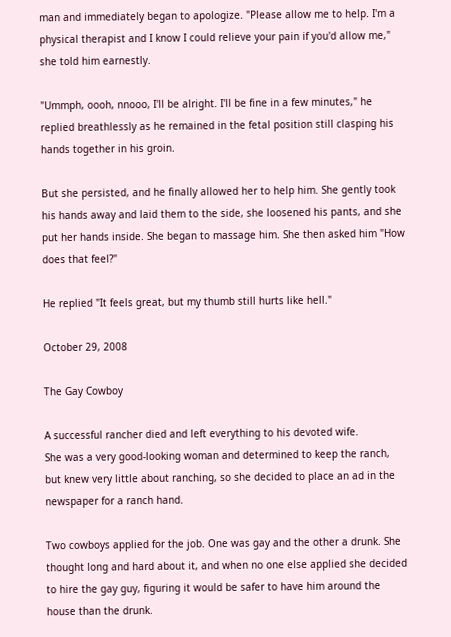man and immediately began to apologize. "Please allow me to help. I'm a physical therapist and I know I could relieve your pain if you'd allow me," she told him earnestly.

"Ummph, oooh, nnooo, I'll be alright. I'll be fine in a few minutes," he replied breathlessly as he remained in the fetal position still clasping his hands together in his groin.

But she persisted, and he finally allowed her to help him. She gently took his hands away and laid them to the side, she loosened his pants, and she put her hands inside. She began to massage him. She then asked him "How does that feel?"

He replied "It feels great, but my thumb still hurts like hell."

October 29, 2008

The Gay Cowboy

A successful rancher died and left everything to his devoted wife.
She was a very good-looking woman and determined to keep the ranch, but knew very little about ranching, so she decided to place an ad in the newspaper for a ranch hand.

Two cowboys applied for the job. One was gay and the other a drunk. She thought long and hard about it, and when no one else applied she decided to hire the gay guy, figuring it would be safer to have him around the house than the drunk.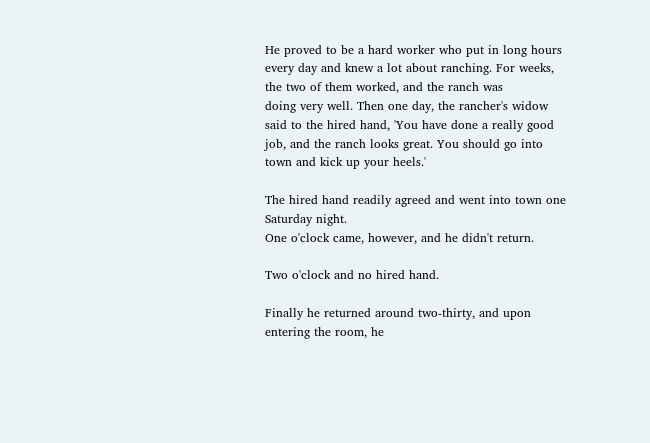He proved to be a hard worker who put in long hours every day and knew a lot about ranching. For weeks, the two of them worked, and the ranch was
doing very well. Then one day, the rancher's widow said to the hired hand, 'You have done a really good job, and the ranch looks great. You should go into town and kick up your heels.'

The hired hand readily agreed and went into town one Saturday night.
One o'clock came, however, and he didn't return.

Two o'clock and no hired hand.

Finally he returned around two-thirty, and upon entering the room, he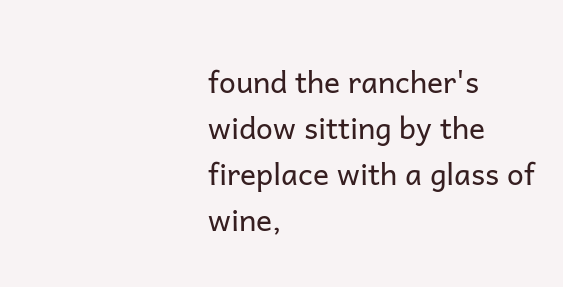found the rancher's widow sitting by the fireplace with a glass of wine,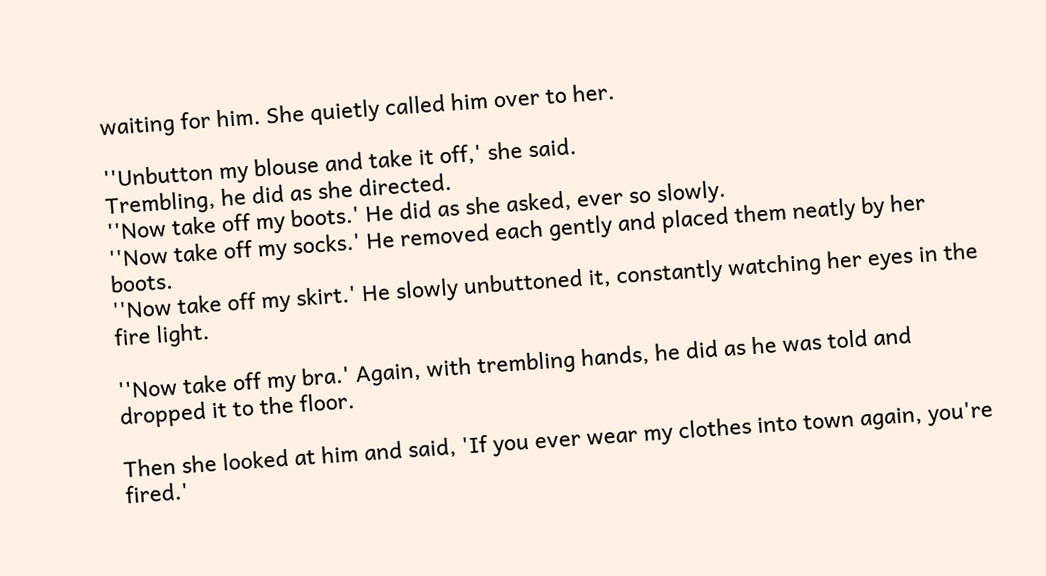waiting for him. She quietly called him over to her.

''Unbutton my blouse and take it off,' she said.
Trembling, he did as she directed.
''Now take off my boots.' He did as she asked, ever so slowly.
''Now take off my socks.' He removed each gently and placed them neatly by her boots.
''Now take off my skirt.' He slowly unbuttoned it, constantly watching her eyes in the fire light.

''Now take off my bra.' Again, with trembling hands, he did as he was told and dropped it to the floor.

Then she looked at him and said, 'If you ever wear my clothes into town again, you're fired.'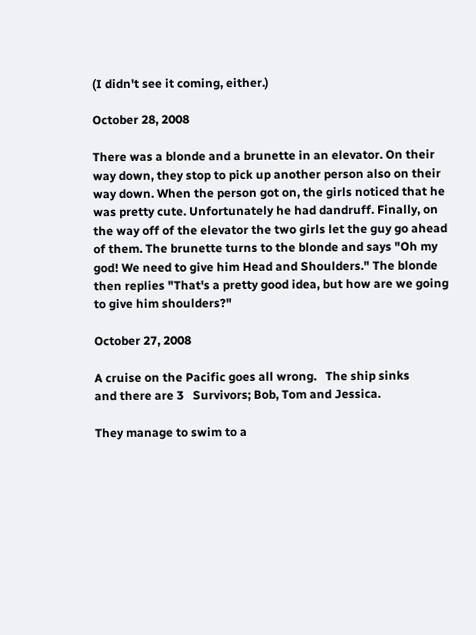(I didn't see it coming, either.)

October 28, 2008

There was a blonde and a brunette in an elevator. On their way down, they stop to pick up another person also on their way down. When the person got on, the girls noticed that he was pretty cute. Unfortunately he had dandruff. Finally, on the way off of the elevator the two girls let the guy go ahead of them. The brunette turns to the blonde and says "Oh my god! We need to give him Head and Shoulders." The blonde then replies "That's a pretty good idea, but how are we going to give him shoulders?"

October 27, 2008

A cruise on the Pacific goes all wrong.   The ship sinks
and there are 3   Survivors; Bob, Tom and Jessica.

They manage to swim to a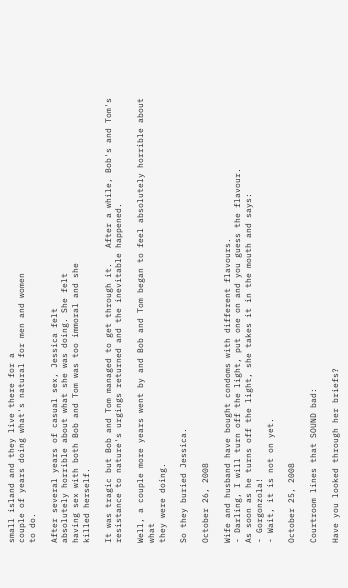small island and they live there for a
couple of years doing what's natural for men and women
to do.

After several years of casual sex, Jessica felt
absolutely horrible about what she was doing. She felt
having sex with both Bob and Tom was too immoral and she
killed herself.

It was tragic but Bob and Tom managed to get through it.   After a while, Bob's and Tom's
resistance to nature's urgings returned and the inevitable happened.

Well, a couple more years went by and Bob and Tom began to feel absolutely horrible about what
they were doing.

So they buried Jessica.

October 26, 2008

Wife and husband have bought condoms with different flavours.
- Darling, I will turn off the light, put one on and you guess the flavour.
As soon as he turns off the light, she takes it in the mouth and says:
- Gorgonzola!
- Wait, it is not on yet.

October 25, 2008

Courtroom lines that SOUND bad:

Have you looked through her briefs?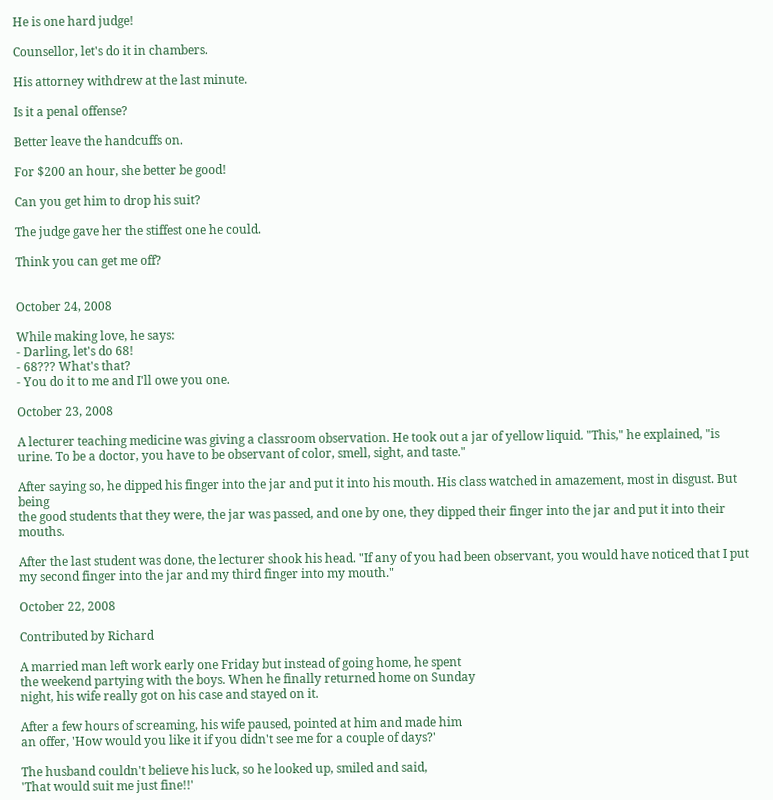He is one hard judge!

Counsellor, let's do it in chambers.

His attorney withdrew at the last minute.

Is it a penal offense?

Better leave the handcuffs on.

For $200 an hour, she better be good!

Can you get him to drop his suit?

The judge gave her the stiffest one he could.

Think you can get me off?


October 24, 2008

While making love, he says:
- Darling, let's do 68!
- 68??? What's that?
- You do it to me and I'll owe you one.

October 23, 2008

A lecturer teaching medicine was giving a classroom observation. He took out a jar of yellow liquid. "This," he explained, "is urine. To be a doctor, you have to be observant of color, smell, sight, and taste."

After saying so, he dipped his finger into the jar and put it into his mouth. His class watched in amazement, most in disgust. But being
the good students that they were, the jar was passed, and one by one, they dipped their finger into the jar and put it into their mouths.

After the last student was done, the lecturer shook his head. "If any of you had been observant, you would have noticed that I put my second finger into the jar and my third finger into my mouth."

October 22, 2008

Contributed by Richard

A married man left work early one Friday but instead of going home, he spent
the weekend partying with the boys. When he finally returned home on Sunday
night, his wife really got on his case and stayed on it.

After a few hours of screaming, his wife paused, pointed at him and made him
an offer, 'How would you like it if you didn't see me for a couple of days?'

The husband couldn't believe his luck, so he looked up, smiled and said,
'That would suit me just fine!!'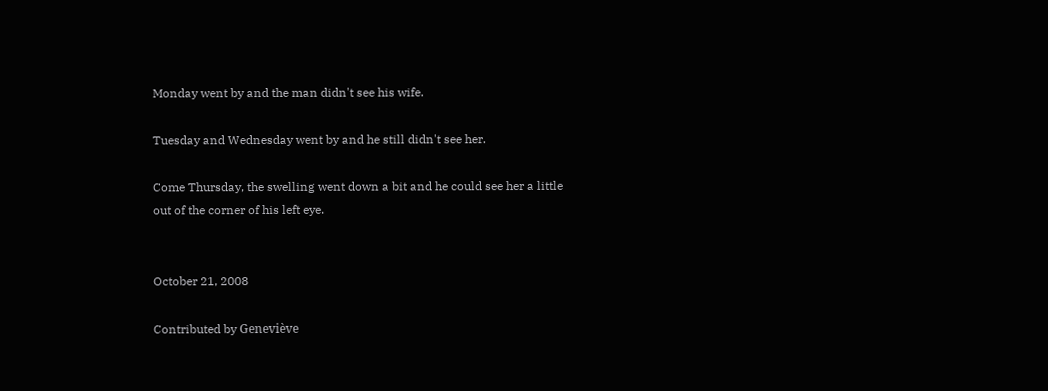Monday went by and the man didn't see his wife.

Tuesday and Wednesday went by and he still didn't see her.

Come Thursday, the swelling went down a bit and he could see her a little
out of the corner of his left eye.


October 21, 2008

Contributed by Geneviève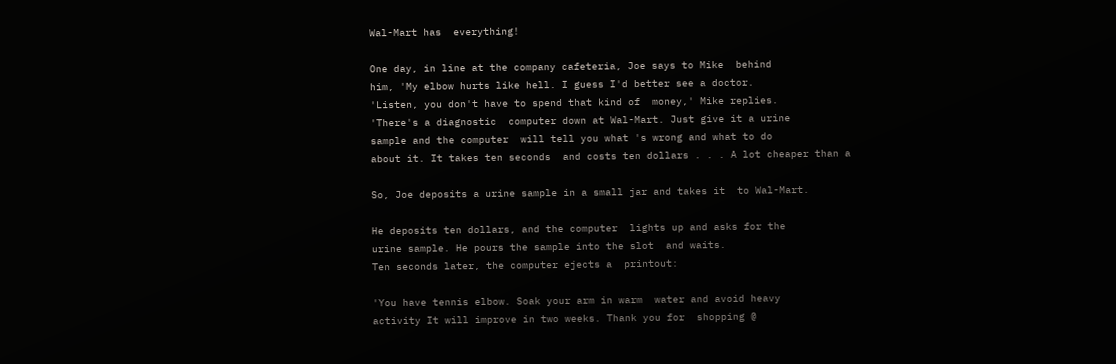Wal-Mart has  everything!

One day, in line at the company cafeteria, Joe says to Mike  behind
him, 'My elbow hurts like hell. I guess I'd better see a doctor.
'Listen, you don't have to spend that kind of  money,' Mike replies.
'There's a diagnostic  computer down at Wal-Mart. Just give it a urine
sample and the computer  will tell you what 's wrong and what to do
about it. It takes ten seconds  and costs ten dollars . . . A lot cheaper than a

So, Joe deposits a urine sample in a small jar and takes it  to Wal-Mart.

He deposits ten dollars, and the computer  lights up and asks for the
urine sample. He pours the sample into the slot  and waits.
Ten seconds later, the computer ejects a  printout:

'You have tennis elbow. Soak your arm in warm  water and avoid heavy
activity It will improve in two weeks. Thank you for  shopping @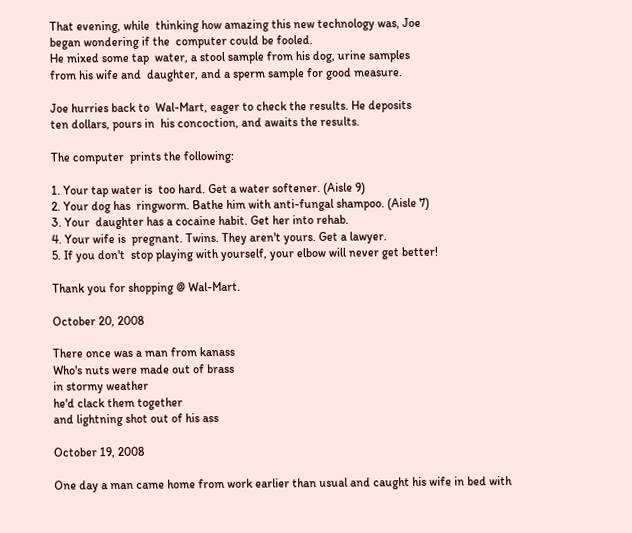That evening, while  thinking how amazing this new technology was, Joe
began wondering if the  computer could be fooled.
He mixed some tap  water, a stool sample from his dog, urine samples
from his wife and  daughter, and a sperm sample for good measure.

Joe hurries back to  Wal-Mart, eager to check the results. He deposits
ten dollars, pours in  his concoction, and awaits the results.

The computer  prints the following:

1. Your tap water is  too hard. Get a water softener. (Aisle 9)
2. Your dog has  ringworm. Bathe him with anti-fungal shampoo. (Aisle 7)
3. Your  daughter has a cocaine habit. Get her into rehab.
4. Your wife is  pregnant. Twins. They aren't yours. Get a lawyer.
5. If you don't  stop playing with yourself, your elbow will never get better!

Thank you for shopping @ Wal-Mart.

October 20, 2008

There once was a man from kanass
Who's nuts were made out of brass
in stormy weather
he'd clack them together
and lightning shot out of his ass

October 19, 2008

One day a man came home from work earlier than usual and caught his wife in bed with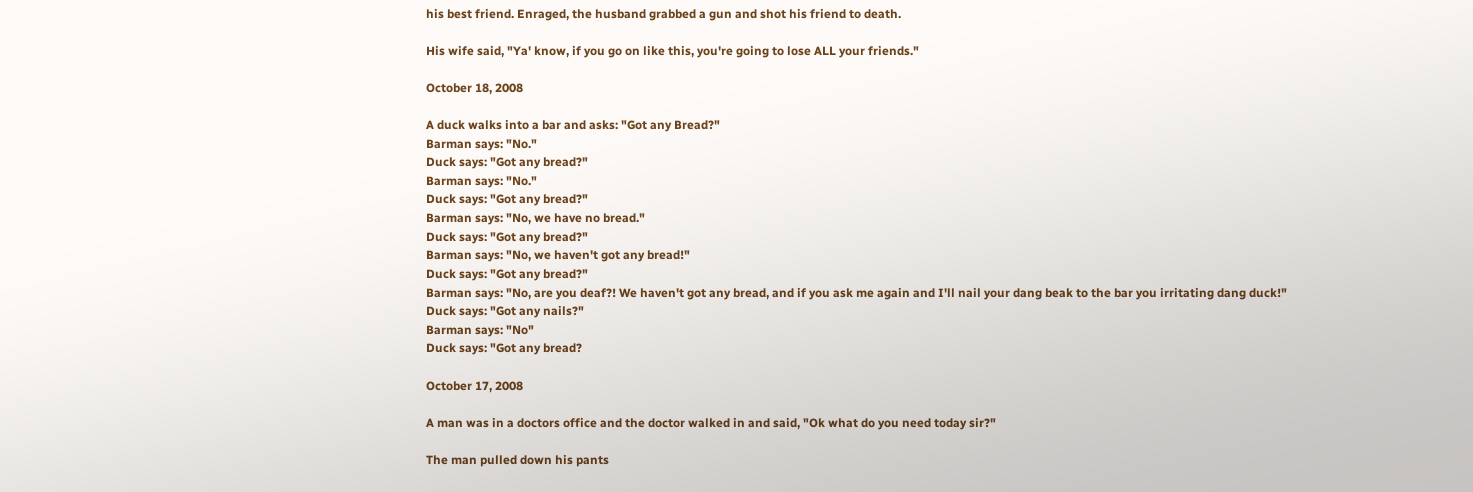his best friend. Enraged, the husband grabbed a gun and shot his friend to death.

His wife said, "Ya' know, if you go on like this, you're going to lose ALL your friends."

October 18, 2008

A duck walks into a bar and asks: "Got any Bread?"
Barman says: "No."
Duck says: "Got any bread?"
Barman says: "No."
Duck says: "Got any bread?"
Barman says: "No, we have no bread."
Duck says: "Got any bread?"
Barman says: "No, we haven't got any bread!"
Duck says: "Got any bread?"
Barman says: "No, are you deaf?! We haven't got any bread, and if you ask me again and I'll nail your dang beak to the bar you irritating dang duck!"
Duck says: "Got any nails?"
Barman says: "No"
Duck says: "Got any bread?

October 17, 2008

A man was in a doctors office and the doctor walked in and said, "Ok what do you need today sir?"

The man pulled down his pants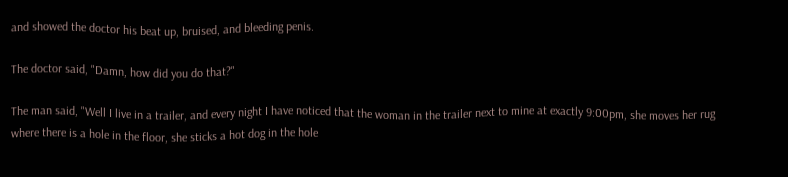and showed the doctor his beat up, bruised, and bleeding penis.

The doctor said, "Damn, how did you do that?"

The man said, "Well I live in a trailer, and every night I have noticed that the woman in the trailer next to mine at exactly 9:00pm, she moves her rug where there is a hole in the floor, she sticks a hot dog in the hole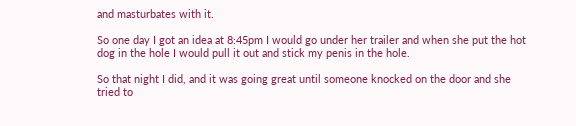and masturbates with it.

So one day I got an idea at 8:45pm I would go under her trailer and when she put the hot dog in the hole I would pull it out and stick my penis in the hole.

So that night I did, and it was going great until someone knocked on the door and she tried to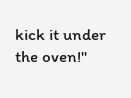kick it under the oven!"